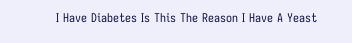I Have Diabetes Is This The Reason I Have A Yeast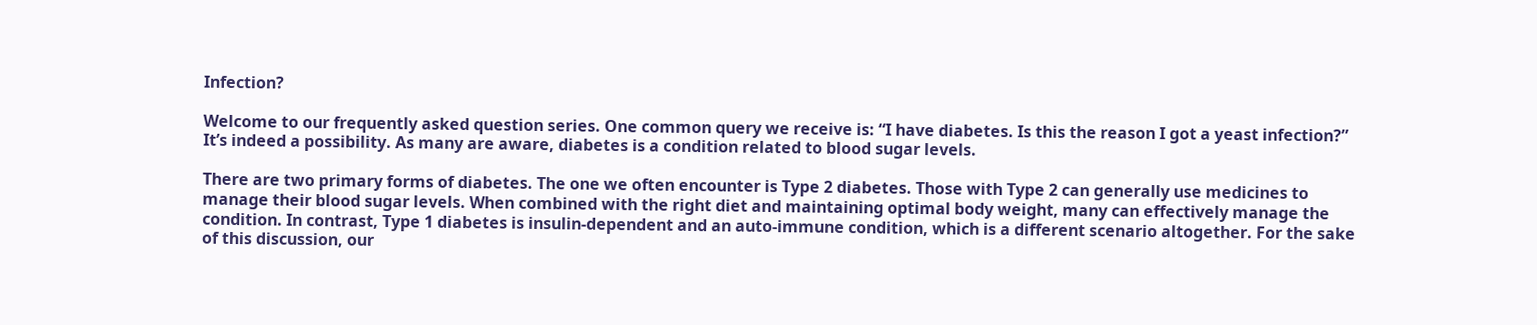Infection?

Welcome to our frequently asked question series. One common query we receive is: “I have diabetes. Is this the reason I got a yeast infection?” It’s indeed a possibility. As many are aware, diabetes is a condition related to blood sugar levels.

There are two primary forms of diabetes. The one we often encounter is Type 2 diabetes. Those with Type 2 can generally use medicines to manage their blood sugar levels. When combined with the right diet and maintaining optimal body weight, many can effectively manage the condition. In contrast, Type 1 diabetes is insulin-dependent and an auto-immune condition, which is a different scenario altogether. For the sake of this discussion, our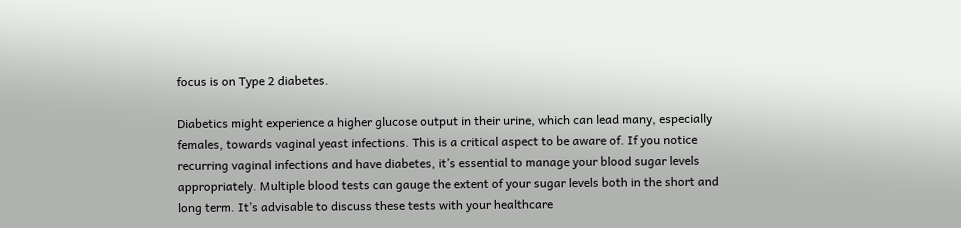focus is on Type 2 diabetes.

Diabetics might experience a higher glucose output in their urine, which can lead many, especially females, towards vaginal yeast infections. This is a critical aspect to be aware of. If you notice recurring vaginal infections and have diabetes, it’s essential to manage your blood sugar levels appropriately. Multiple blood tests can gauge the extent of your sugar levels both in the short and long term. It’s advisable to discuss these tests with your healthcare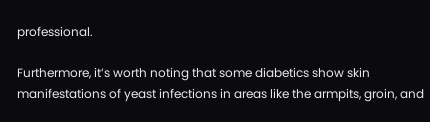professional.

Furthermore, it’s worth noting that some diabetics show skin manifestations of yeast infections in areas like the armpits, groin, and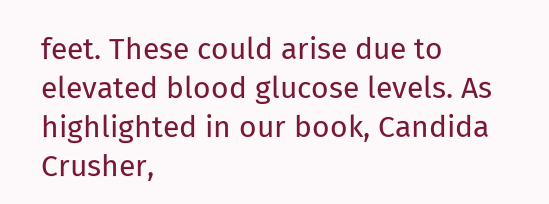feet. These could arise due to elevated blood glucose levels. As highlighted in our book, Candida Crusher,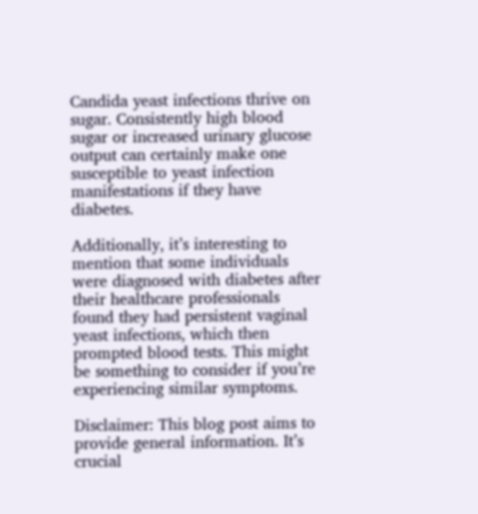Candida yeast infections thrive on sugar. Consistently high blood sugar or increased urinary glucose output can certainly make one susceptible to yeast infection manifestations if they have diabetes.

Additionally, it’s interesting to mention that some individuals were diagnosed with diabetes after their healthcare professionals found they had persistent vaginal yeast infections, which then prompted blood tests. This might be something to consider if you’re experiencing similar symptoms.

Disclaimer: This blog post aims to provide general information. It’s crucial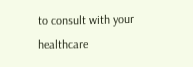to consult with your healthcare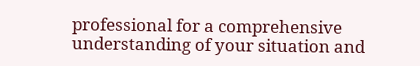professional for a comprehensive understanding of your situation and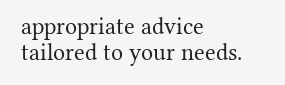appropriate advice tailored to your needs.